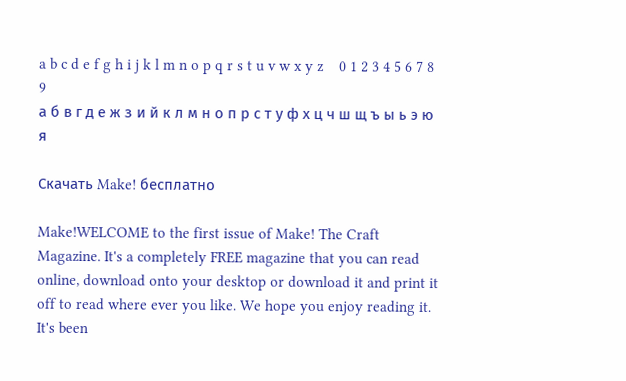a b c d e f g h i j k l m n o p q r s t u v w x y z    0 1 2 3 4 5 6 7 8 9
а б в г д е ж з и й к л м н о п р с т у ф х ц ч ш щ ъ ы ь э ю я

Скачать Make! бесплатно

Make!WELCOME to the first issue of Make! The Craft Magazine. It's a completely FREE magazine that you can read online, download onto your desktop or download it and print it off to read where ever you like. We hope you enjoy reading it. It's been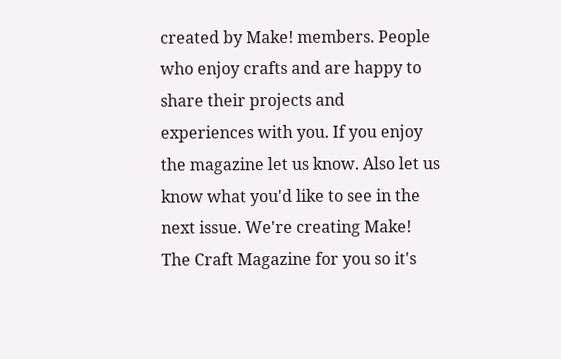created by Make! members. People who enjoy crafts and are happy to share their projects and experiences with you. If you enjoy the magazine let us know. Also let us know what you'd like to see in the next issue. We're creating Make! The Craft Magazine for you so it's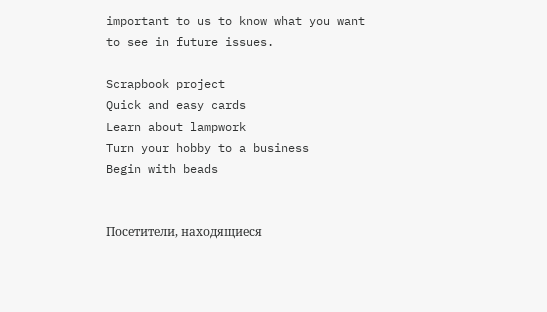important to us to know what you want to see in future issues.

Scrapbook project
Quick and easy cards
Learn about lampwork
Turn your hobby to a business
Begin with beads


Посетители, находящиеся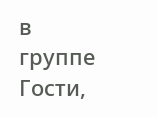в группе Гости,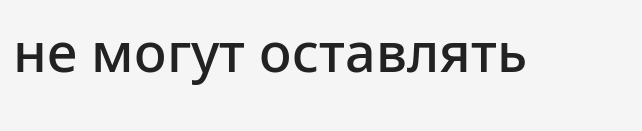не могут оставлять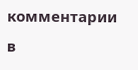комментарии в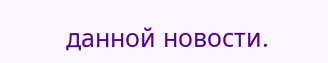данной новости.